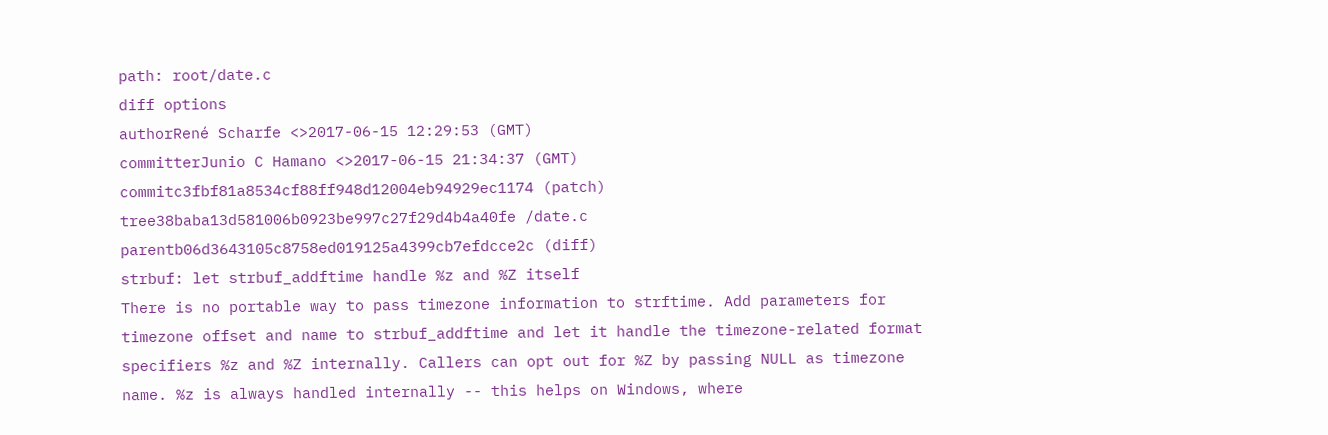path: root/date.c
diff options
authorRené Scharfe <>2017-06-15 12:29:53 (GMT)
committerJunio C Hamano <>2017-06-15 21:34:37 (GMT)
commitc3fbf81a8534cf88ff948d12004eb94929ec1174 (patch)
tree38baba13d581006b0923be997c27f29d4b4a40fe /date.c
parentb06d3643105c8758ed019125a4399cb7efdcce2c (diff)
strbuf: let strbuf_addftime handle %z and %Z itself
There is no portable way to pass timezone information to strftime. Add parameters for timezone offset and name to strbuf_addftime and let it handle the timezone-related format specifiers %z and %Z internally. Callers can opt out for %Z by passing NULL as timezone name. %z is always handled internally -- this helps on Windows, where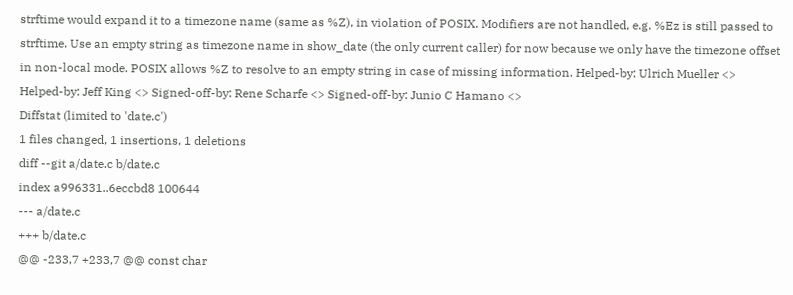strftime would expand it to a timezone name (same as %Z), in violation of POSIX. Modifiers are not handled, e.g. %Ez is still passed to strftime. Use an empty string as timezone name in show_date (the only current caller) for now because we only have the timezone offset in non-local mode. POSIX allows %Z to resolve to an empty string in case of missing information. Helped-by: Ulrich Mueller <> Helped-by: Jeff King <> Signed-off-by: Rene Scharfe <> Signed-off-by: Junio C Hamano <>
Diffstat (limited to 'date.c')
1 files changed, 1 insertions, 1 deletions
diff --git a/date.c b/date.c
index a996331..6eccbd8 100644
--- a/date.c
+++ b/date.c
@@ -233,7 +233,7 @@ const char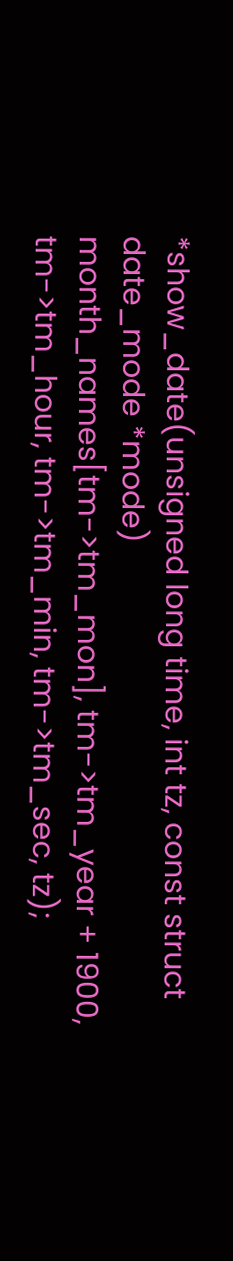*show_date(unsigned long time, int tz, const struct date_mode *mode)
month_names[tm->tm_mon], tm->tm_year + 1900,
tm->tm_hour, tm->tm_min, tm->tm_sec, tz);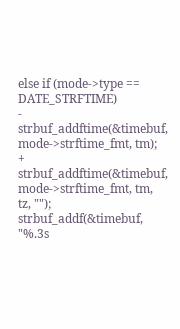else if (mode->type == DATE_STRFTIME)
- strbuf_addftime(&timebuf, mode->strftime_fmt, tm);
+ strbuf_addftime(&timebuf, mode->strftime_fmt, tm, tz, "");
strbuf_addf(&timebuf, "%.3s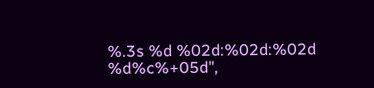%.3s %d %02d:%02d:%02d %d%c%+05d",